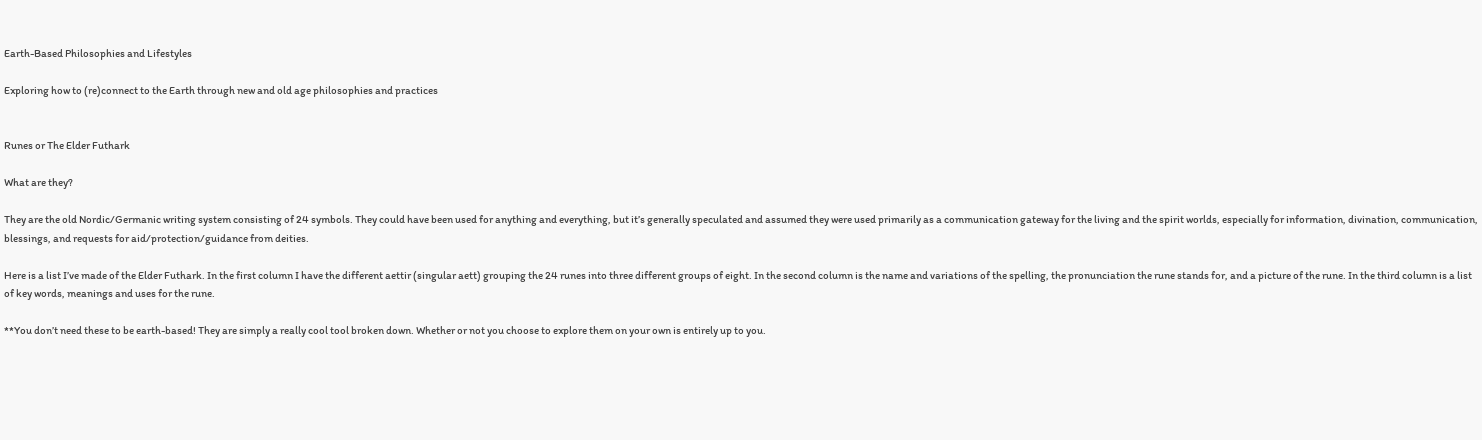Earth-Based Philosophies and Lifestyles

Exploring how to (re)connect to the Earth through new and old age philosophies and practices


Runes or The Elder Futhark

What are they?

They are the old Nordic/Germanic writing system consisting of 24 symbols. They could have been used for anything and everything, but it’s generally speculated and assumed they were used primarily as a communication gateway for the living and the spirit worlds, especially for information, divination, communication, blessings, and requests for aid/protection/guidance from deities.

Here is a list I’ve made of the Elder Futhark. In the first column I have the different aettir (singular aett) grouping the 24 runes into three different groups of eight. In the second column is the name and variations of the spelling, the pronunciation the rune stands for, and a picture of the rune. In the third column is a list of key words, meanings and uses for the rune.

**You don’t need these to be earth-based! They are simply a really cool tool broken down. Whether or not you choose to explore them on your own is entirely up to you.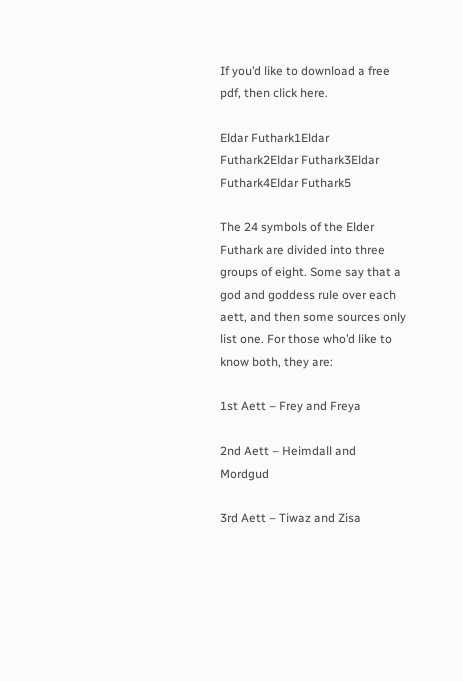If you’d like to download a free pdf, then click here.

Eldar Futhark1Eldar Futhark2Eldar Futhark3Eldar Futhark4Eldar Futhark5

The 24 symbols of the Elder Futhark are divided into three groups of eight. Some say that a god and goddess rule over each aett, and then some sources only list one. For those who’d like to know both, they are:

1st Aett – Frey and Freya

2nd Aett – Heimdall and Mordgud

3rd Aett – Tiwaz and Zisa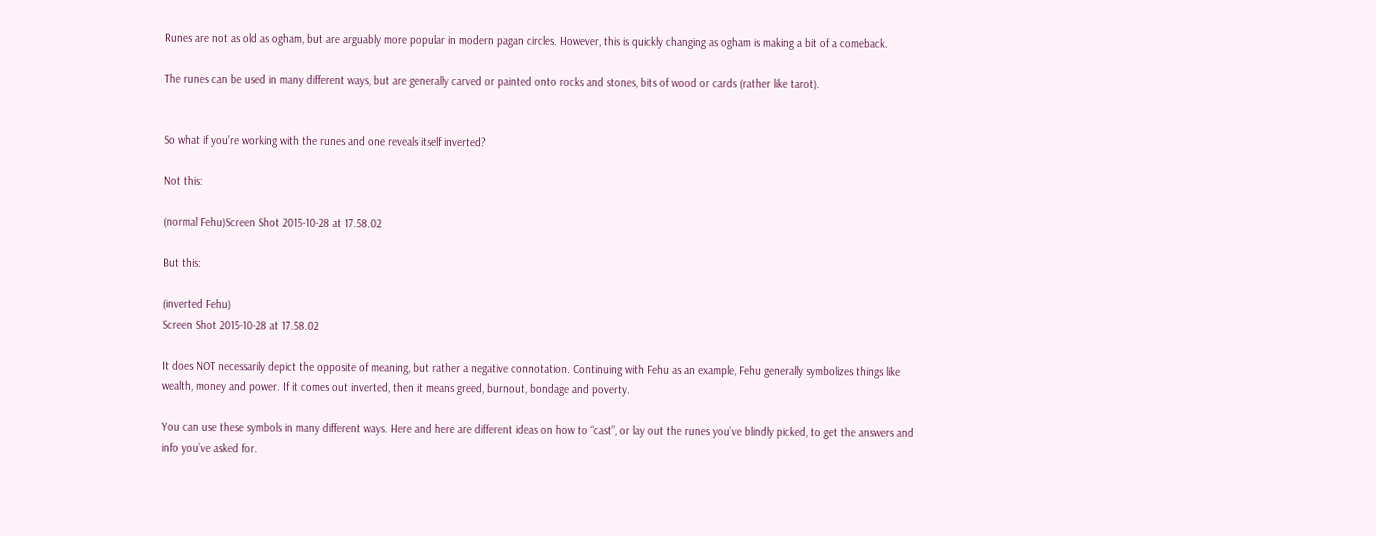Runes are not as old as ogham, but are arguably more popular in modern pagan circles. However, this is quickly changing as ogham is making a bit of a comeback.

The runes can be used in many different ways, but are generally carved or painted onto rocks and stones, bits of wood or cards (rather like tarot).


So what if you’re working with the runes and one reveals itself inverted?

Not this:

(normal Fehu)Screen Shot 2015-10-28 at 17.58.02

But this:

(inverted Fehu)
Screen Shot 2015-10-28 at 17.58.02

It does NOT necessarily depict the opposite of meaning, but rather a negative connotation. Continuing with Fehu as an example, Fehu generally symbolizes things like wealth, money and power. If it comes out inverted, then it means greed, burnout, bondage and poverty.

You can use these symbols in many different ways. Here and here are different ideas on how to “cast”, or lay out the runes you’ve blindly picked, to get the answers and info you’ve asked for.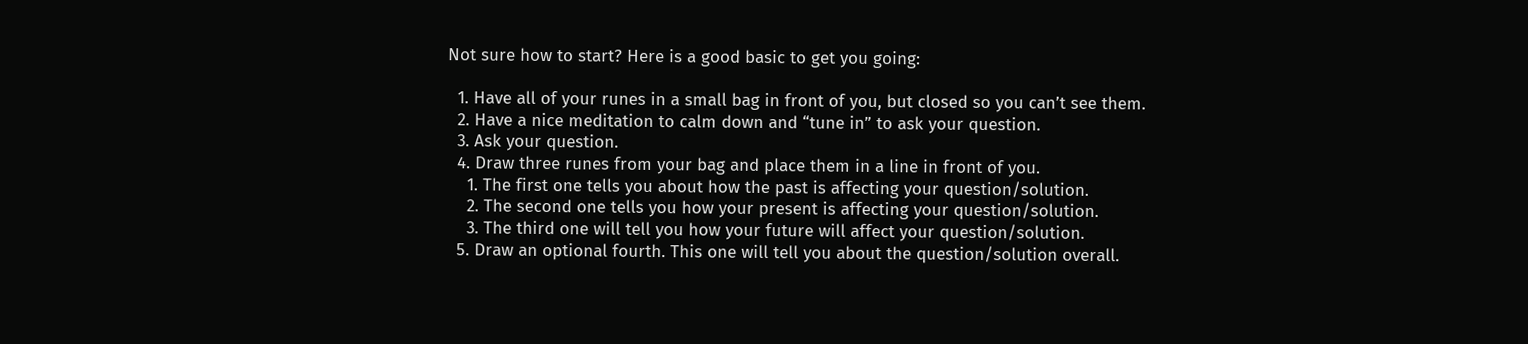Not sure how to start? Here is a good basic to get you going:

  1. Have all of your runes in a small bag in front of you, but closed so you can’t see them.
  2. Have a nice meditation to calm down and “tune in” to ask your question.
  3. Ask your question.
  4. Draw three runes from your bag and place them in a line in front of you.
    1. The first one tells you about how the past is affecting your question/solution.
    2. The second one tells you how your present is affecting your question/solution.
    3. The third one will tell you how your future will affect your question/solution.
  5. Draw an optional fourth. This one will tell you about the question/solution overall.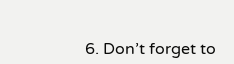6. Don’t forget to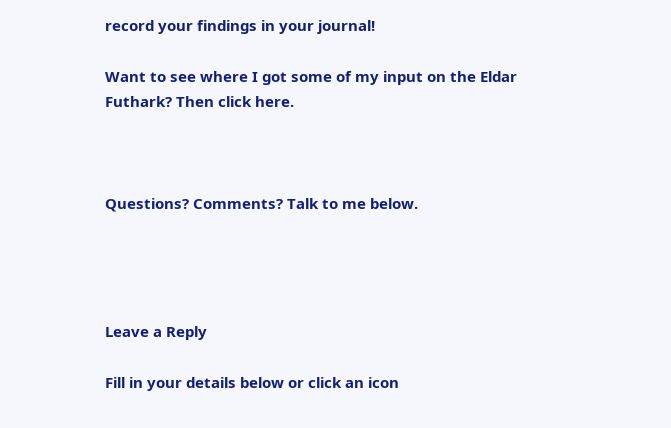record your findings in your journal!

Want to see where I got some of my input on the Eldar Futhark? Then click here.



Questions? Comments? Talk to me below.




Leave a Reply

Fill in your details below or click an icon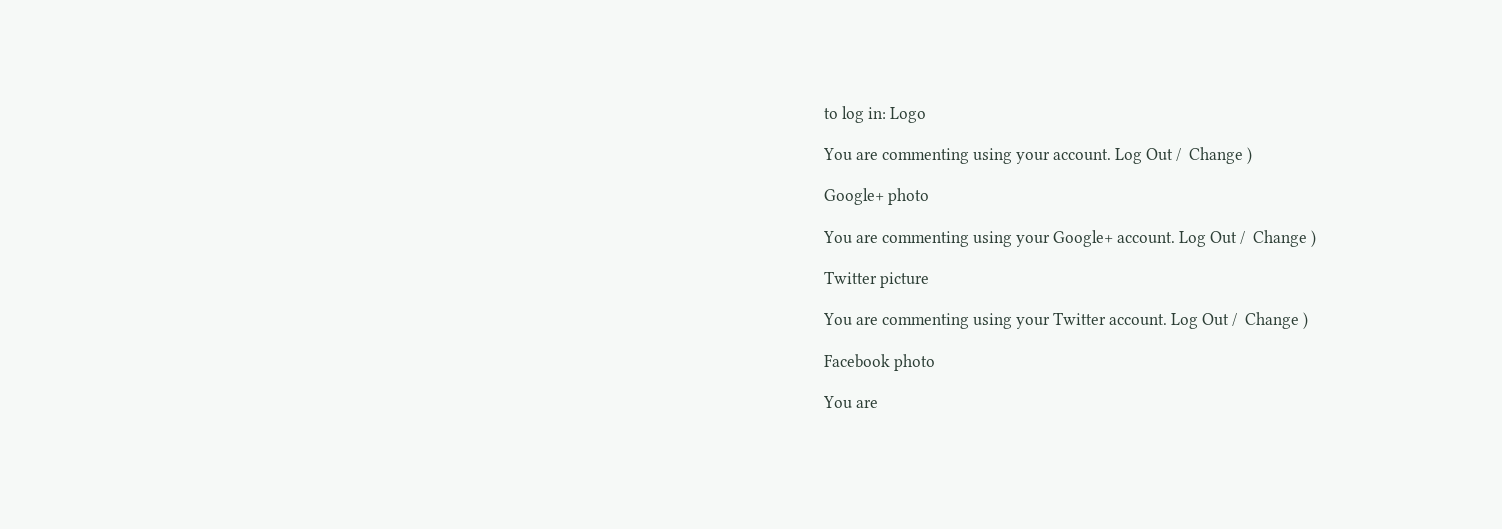to log in: Logo

You are commenting using your account. Log Out /  Change )

Google+ photo

You are commenting using your Google+ account. Log Out /  Change )

Twitter picture

You are commenting using your Twitter account. Log Out /  Change )

Facebook photo

You are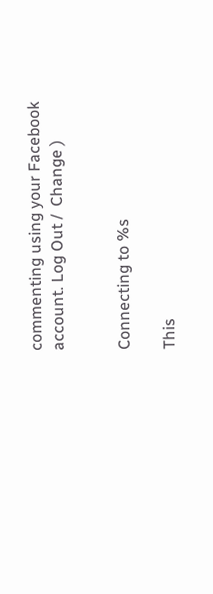commenting using your Facebook account. Log Out /  Change )


Connecting to %s

This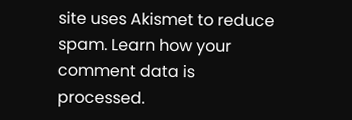site uses Akismet to reduce spam. Learn how your comment data is processed.